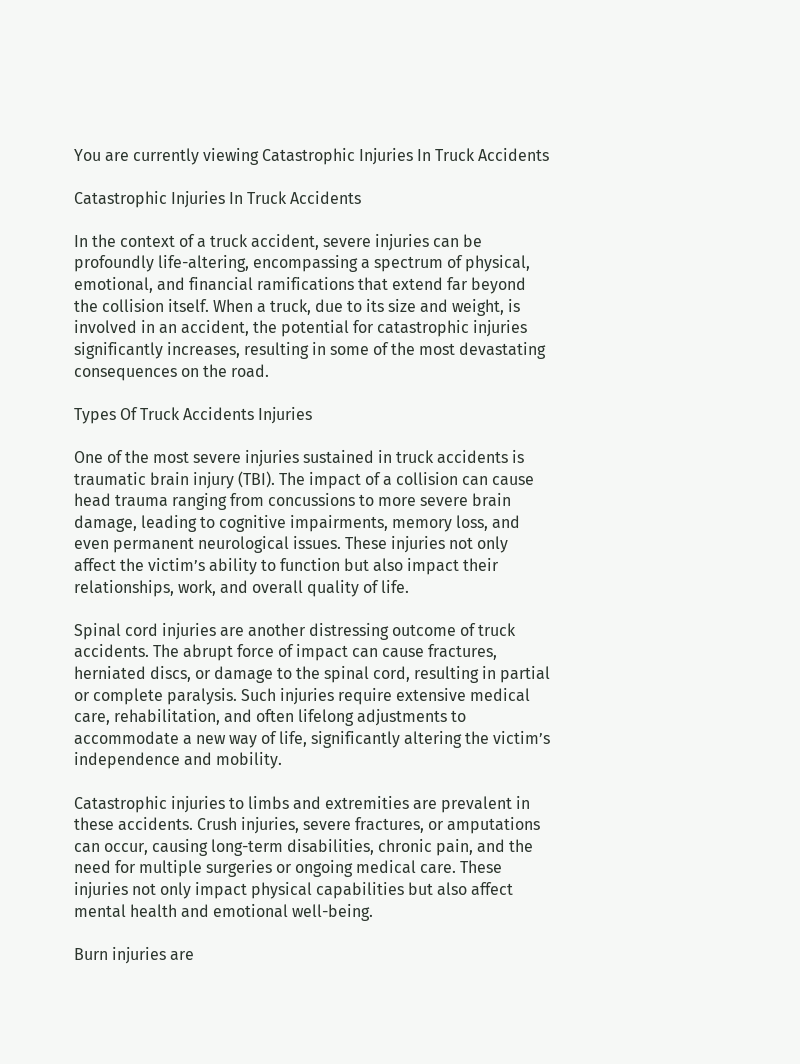You are currently viewing Catastrophic Injuries In Truck Accidents

Catastrophic Injuries In Truck Accidents

In the context of a truck accident, severe injuries can be profoundly life-altering, encompassing a spectrum of physical, emotional, and financial ramifications that extend far beyond the collision itself. When a truck, due to its size and weight, is involved in an accident, the potential for catastrophic injuries significantly increases, resulting in some of the most devastating consequences on the road.

Types Of Truck Accidents Injuries

One of the most severe injuries sustained in truck accidents is traumatic brain injury (TBI). The impact of a collision can cause head trauma ranging from concussions to more severe brain damage, leading to cognitive impairments, memory loss, and even permanent neurological issues. These injuries not only affect the victim’s ability to function but also impact their relationships, work, and overall quality of life.

Spinal cord injuries are another distressing outcome of truck accidents. The abrupt force of impact can cause fractures, herniated discs, or damage to the spinal cord, resulting in partial or complete paralysis. Such injuries require extensive medical care, rehabilitation, and often lifelong adjustments to accommodate a new way of life, significantly altering the victim’s independence and mobility.

Catastrophic injuries to limbs and extremities are prevalent in these accidents. Crush injuries, severe fractures, or amputations can occur, causing long-term disabilities, chronic pain, and the need for multiple surgeries or ongoing medical care. These injuries not only impact physical capabilities but also affect mental health and emotional well-being.

Burn injuries are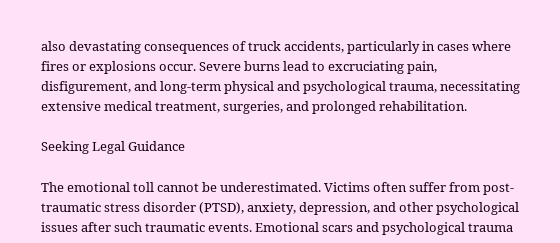also devastating consequences of truck accidents, particularly in cases where fires or explosions occur. Severe burns lead to excruciating pain, disfigurement, and long-term physical and psychological trauma, necessitating extensive medical treatment, surgeries, and prolonged rehabilitation.

Seeking Legal Guidance

The emotional toll cannot be underestimated. Victims often suffer from post-traumatic stress disorder (PTSD), anxiety, depression, and other psychological issues after such traumatic events. Emotional scars and psychological trauma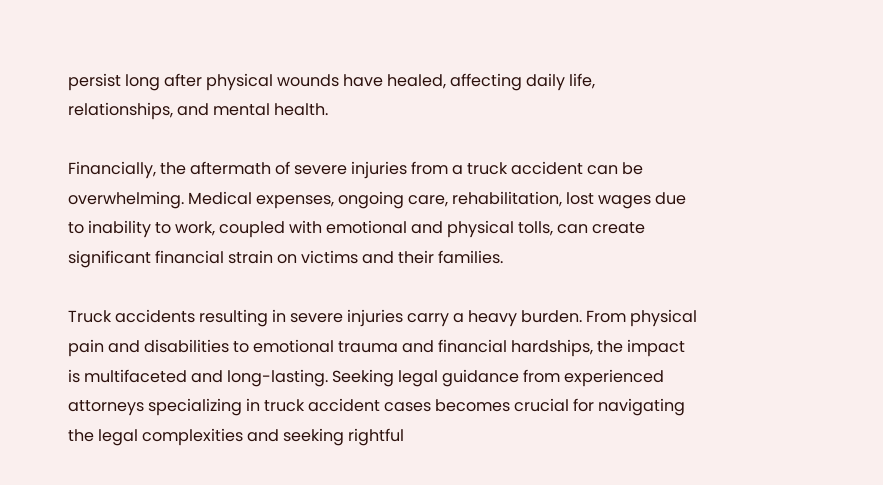persist long after physical wounds have healed, affecting daily life, relationships, and mental health.

Financially, the aftermath of severe injuries from a truck accident can be overwhelming. Medical expenses, ongoing care, rehabilitation, lost wages due to inability to work, coupled with emotional and physical tolls, can create significant financial strain on victims and their families.

Truck accidents resulting in severe injuries carry a heavy burden. From physical pain and disabilities to emotional trauma and financial hardships, the impact is multifaceted and long-lasting. Seeking legal guidance from experienced attorneys specializing in truck accident cases becomes crucial for navigating the legal complexities and seeking rightful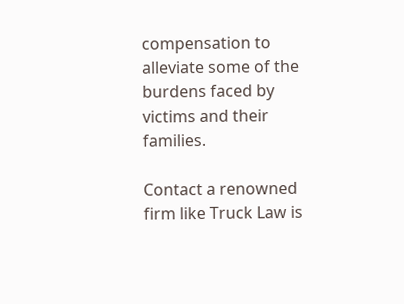compensation to alleviate some of the burdens faced by victims and their families.

Contact a renowned firm like Truck Law is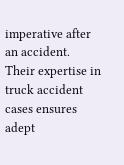imperative after an accident. Their expertise in truck accident cases ensures adept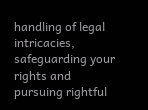handling of legal intricacies, safeguarding your rights and pursuing rightful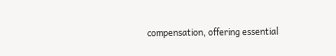compensation, offering essential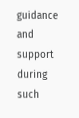guidance and support during such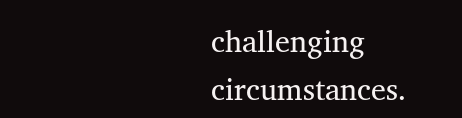challenging circumstances.